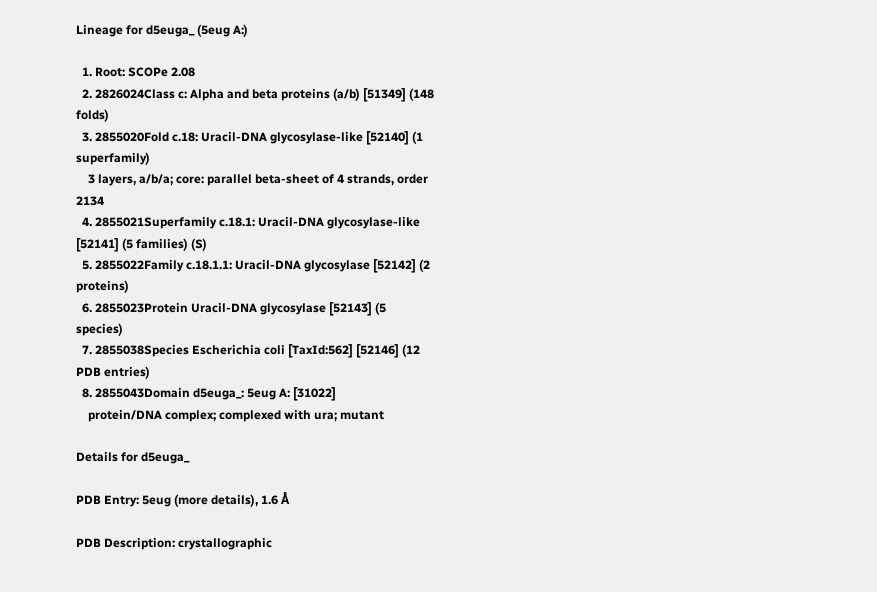Lineage for d5euga_ (5eug A:)

  1. Root: SCOPe 2.08
  2. 2826024Class c: Alpha and beta proteins (a/b) [51349] (148 folds)
  3. 2855020Fold c.18: Uracil-DNA glycosylase-like [52140] (1 superfamily)
    3 layers, a/b/a; core: parallel beta-sheet of 4 strands, order 2134
  4. 2855021Superfamily c.18.1: Uracil-DNA glycosylase-like [52141] (5 families) (S)
  5. 2855022Family c.18.1.1: Uracil-DNA glycosylase [52142] (2 proteins)
  6. 2855023Protein Uracil-DNA glycosylase [52143] (5 species)
  7. 2855038Species Escherichia coli [TaxId:562] [52146] (12 PDB entries)
  8. 2855043Domain d5euga_: 5eug A: [31022]
    protein/DNA complex; complexed with ura; mutant

Details for d5euga_

PDB Entry: 5eug (more details), 1.6 Å

PDB Description: crystallographic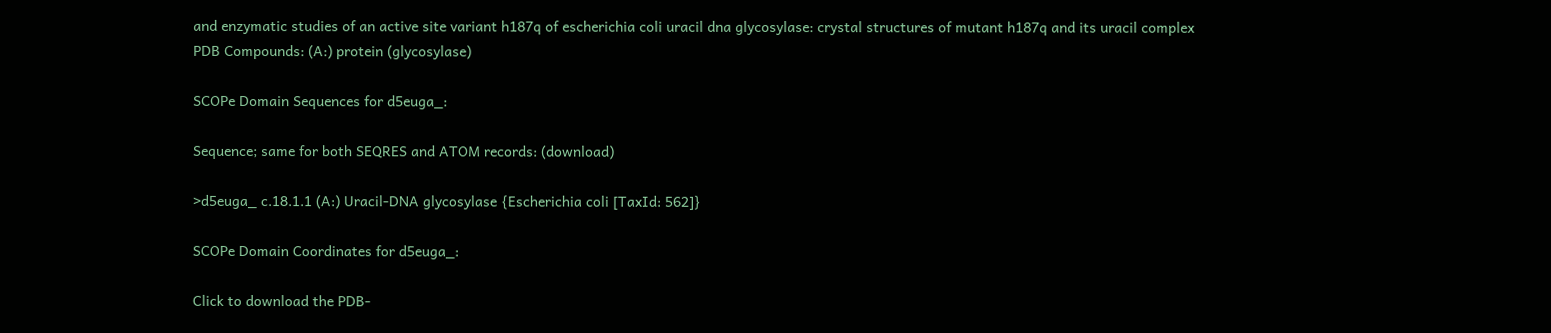and enzymatic studies of an active site variant h187q of escherichia coli uracil dna glycosylase: crystal structures of mutant h187q and its uracil complex
PDB Compounds: (A:) protein (glycosylase)

SCOPe Domain Sequences for d5euga_:

Sequence; same for both SEQRES and ATOM records: (download)

>d5euga_ c.18.1.1 (A:) Uracil-DNA glycosylase {Escherichia coli [TaxId: 562]}

SCOPe Domain Coordinates for d5euga_:

Click to download the PDB-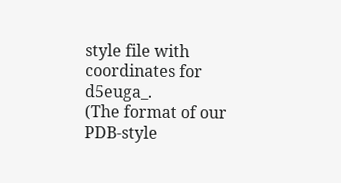style file with coordinates for d5euga_.
(The format of our PDB-style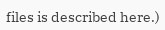files is described here.)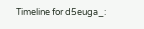Timeline for d5euga_: